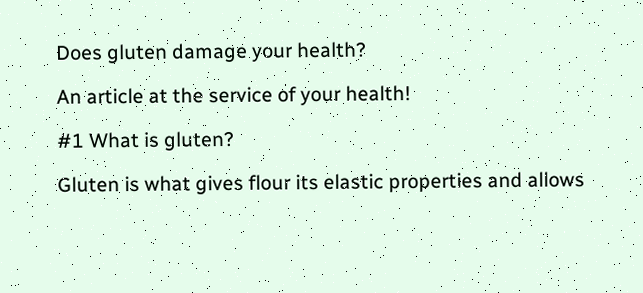Does gluten damage your health?

An article at the service of your health!

#1 What is gluten?

Gluten is what gives flour its elastic properties and allows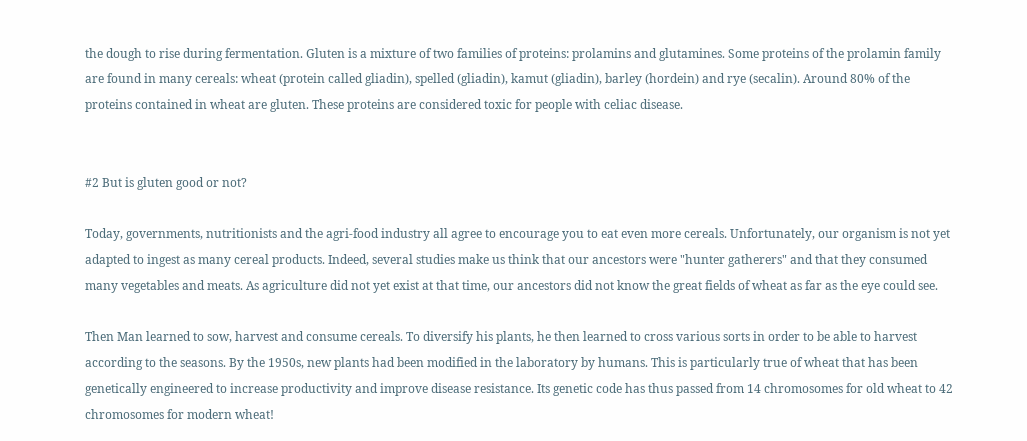the dough to rise during fermentation. Gluten is a mixture of two families of proteins: prolamins and glutamines. Some proteins of the prolamin family are found in many cereals: wheat (protein called gliadin), spelled (gliadin), kamut (gliadin), barley (hordein) and rye (secalin). Around 80% of the proteins contained in wheat are gluten. These proteins are considered toxic for people with celiac disease.


#2 But is gluten good or not?

Today, governments, nutritionists and the agri-food industry all agree to encourage you to eat even more cereals. Unfortunately, our organism is not yet adapted to ingest as many cereal products. Indeed, several studies make us think that our ancestors were "hunter gatherers" and that they consumed many vegetables and meats. As agriculture did not yet exist at that time, our ancestors did not know the great fields of wheat as far as the eye could see.

Then Man learned to sow, harvest and consume cereals. To diversify his plants, he then learned to cross various sorts in order to be able to harvest according to the seasons. By the 1950s, new plants had been modified in the laboratory by humans. This is particularly true of wheat that has been genetically engineered to increase productivity and improve disease resistance. Its genetic code has thus passed from 14 chromosomes for old wheat to 42 chromosomes for modern wheat!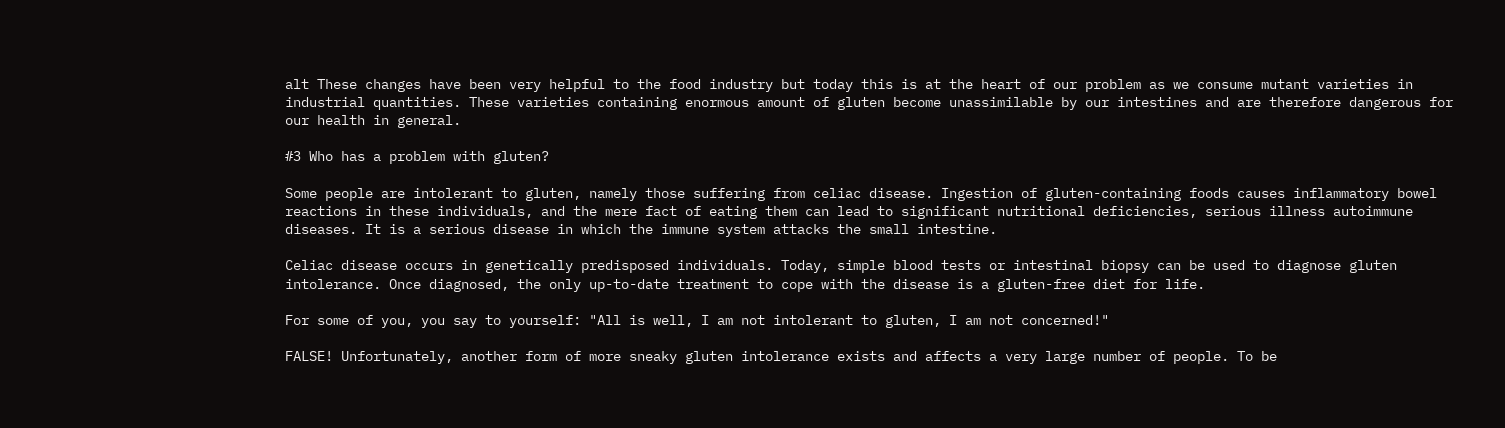alt These changes have been very helpful to the food industry but today this is at the heart of our problem as we consume mutant varieties in industrial quantities. These varieties containing enormous amount of gluten become unassimilable by our intestines and are therefore dangerous for our health in general.

#3 Who has a problem with gluten?

Some people are intolerant to gluten, namely those suffering from celiac disease. Ingestion of gluten-containing foods causes inflammatory bowel reactions in these individuals, and the mere fact of eating them can lead to significant nutritional deficiencies, serious illness autoimmune diseases. It is a serious disease in which the immune system attacks the small intestine.

Celiac disease occurs in genetically predisposed individuals. Today, simple blood tests or intestinal biopsy can be used to diagnose gluten intolerance. Once diagnosed, the only up-to-date treatment to cope with the disease is a gluten-free diet for life.

For some of you, you say to yourself: "All is well, I am not intolerant to gluten, I am not concerned!"

FALSE! Unfortunately, another form of more sneaky gluten intolerance exists and affects a very large number of people. To be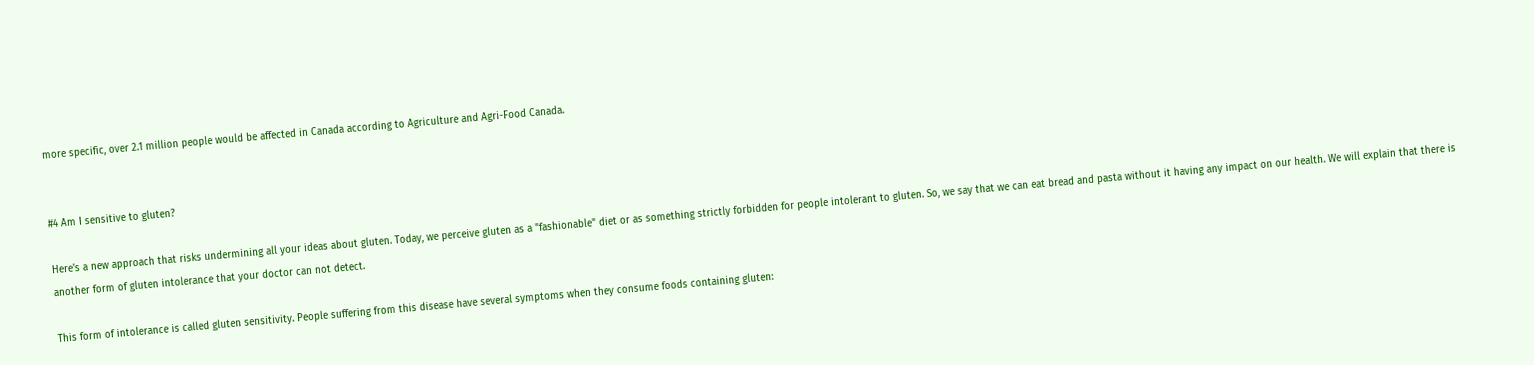more specific, over 2.1 million people would be affected in Canada according to Agriculture and Agri-Food Canada.


#4 Am I sensitive to gluten?

Here's a new approach that risks undermining all your ideas about gluten. Today, we perceive gluten as a "fashionable" diet or as something strictly forbidden for people intolerant to gluten. So, we say that we can eat bread and pasta without it having any impact on our health. We will explain that there is another form of gluten intolerance that your doctor can not detect.

This form of intolerance is called gluten sensitivity. People suffering from this disease have several symptoms when they consume foods containing gluten: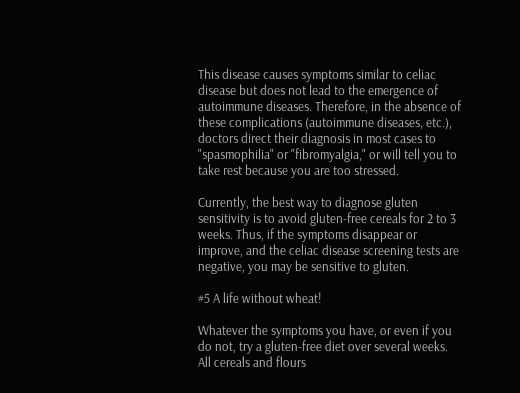This disease causes symptoms similar to celiac disease but does not lead to the emergence of autoimmune diseases. Therefore, in the absence of these complications (autoimmune diseases, etc.), doctors direct their diagnosis in most cases to "spasmophilia" or "fibromyalgia," or will tell you to take rest because you are too stressed.

Currently, the best way to diagnose gluten sensitivity is to avoid gluten-free cereals for 2 to 3 weeks. Thus, if the symptoms disappear or improve, and the celiac disease screening tests are negative, you may be sensitive to gluten.

#5 A life without wheat!

Whatever the symptoms you have, or even if you do not, try a gluten-free diet over several weeks. All cereals and flours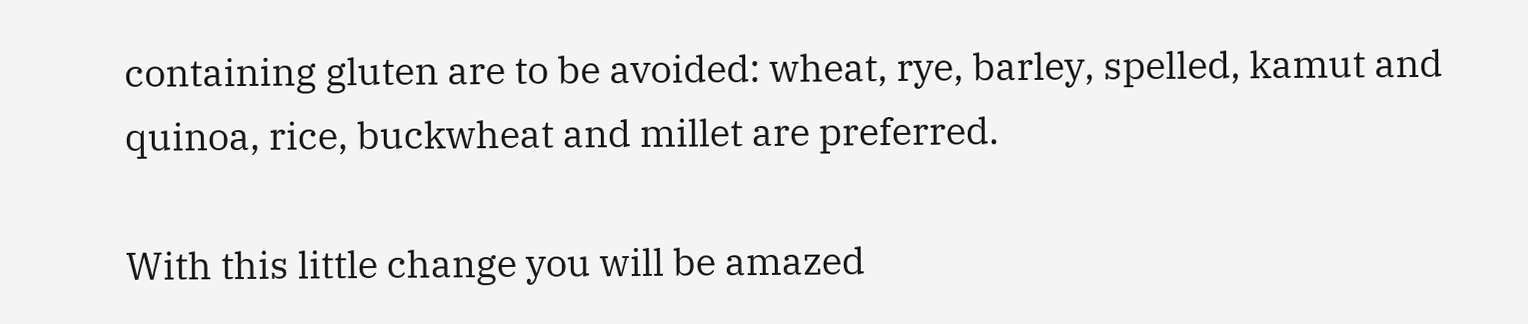containing gluten are to be avoided: wheat, rye, barley, spelled, kamut and quinoa, rice, buckwheat and millet are preferred.

With this little change you will be amazed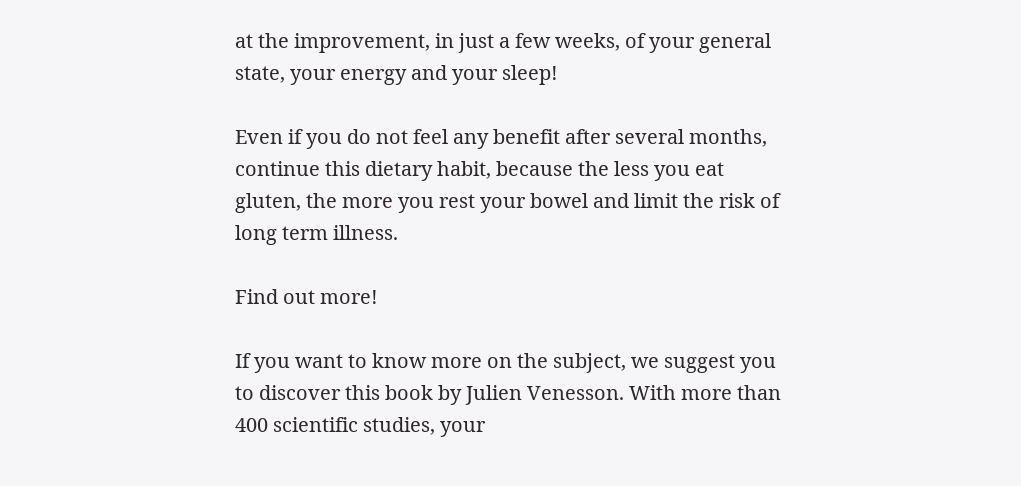at the improvement, in just a few weeks, of your general state, your energy and your sleep!

Even if you do not feel any benefit after several months, continue this dietary habit, because the less you eat gluten, the more you rest your bowel and limit the risk of long term illness.

Find out more!

If you want to know more on the subject, we suggest you to discover this book by Julien Venesson. With more than 400 scientific studies, your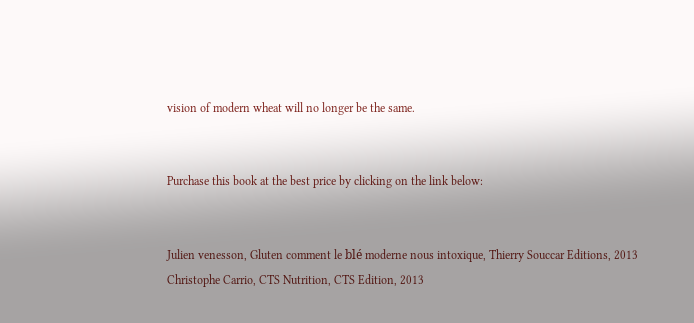vision of modern wheat will no longer be the same.


Purchase this book at the best price by clicking on the link below:


Julien venesson, Gluten comment le blé moderne nous intoxique, Thierry Souccar Editions, 2013
Christophe Carrio, CTS Nutrition, CTS Edition, 2013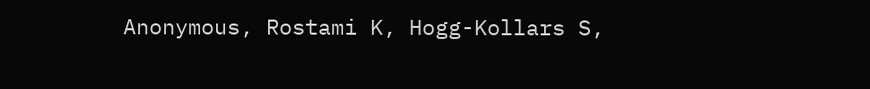Anonymous, Rostami K, Hogg-Kollars S,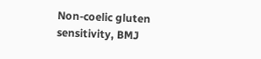Non-coelic gluten sensitivity, BMJ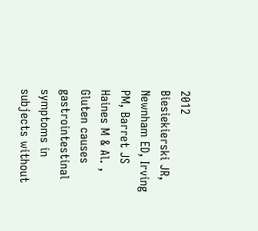2012
Biesiekierski JR, Newnham ED, Irving PM, Barret JS Haines M & Al. , Gluten causes gastrointestinal symptoms in subjects without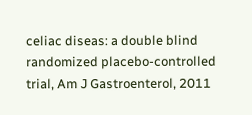celiac diseas: a double blind randomized placebo-controlled trial, Am J Gastroenterol, 2011